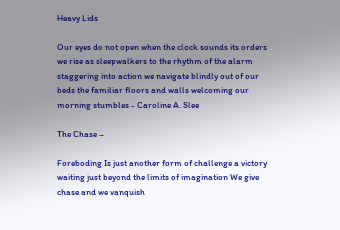Heavy Lids

Our eyes do not open when the clock sounds its orders we rise as sleepwalkers to the rhythm of the alarm staggering into action we navigate blindly out of our beds the familiar floors and walls welcoming our morning stumbles - Caroline A. Slee

The Chase –

Foreboding Is just another form of challenge a victory waiting just beyond the limits of imagination We give chase and we vanquish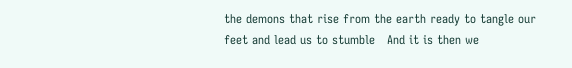the demons that rise from the earth ready to tangle our feet and lead us to stumble   And it is then we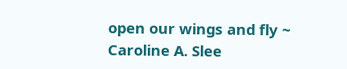open our wings and fly ~ Caroline A. Slee